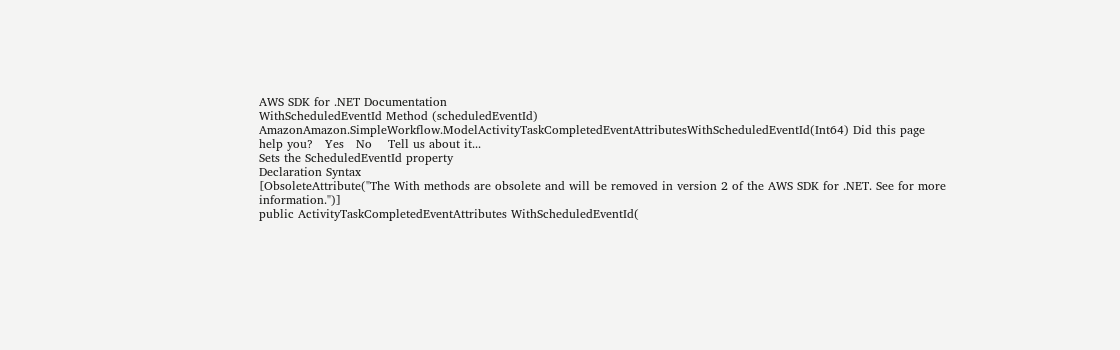AWS SDK for .NET Documentation
WithScheduledEventId Method (scheduledEventId)
AmazonAmazon.SimpleWorkflow.ModelActivityTaskCompletedEventAttributesWithScheduledEventId(Int64) Did this page help you?   Yes   No    Tell us about it...
Sets the ScheduledEventId property
Declaration Syntax
[ObsoleteAttribute("The With methods are obsolete and will be removed in version 2 of the AWS SDK for .NET. See for more information.")]
public ActivityTaskCompletedEventAttributes WithScheduledEventId(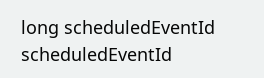long scheduledEventId
scheduledEventId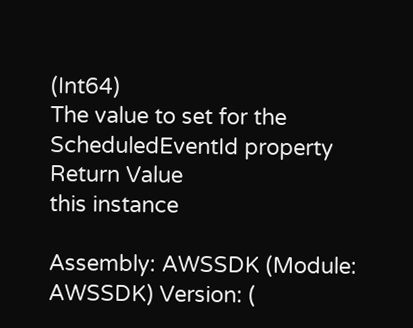(Int64)
The value to set for the ScheduledEventId property
Return Value
this instance

Assembly: AWSSDK (Module: AWSSDK) Version: (